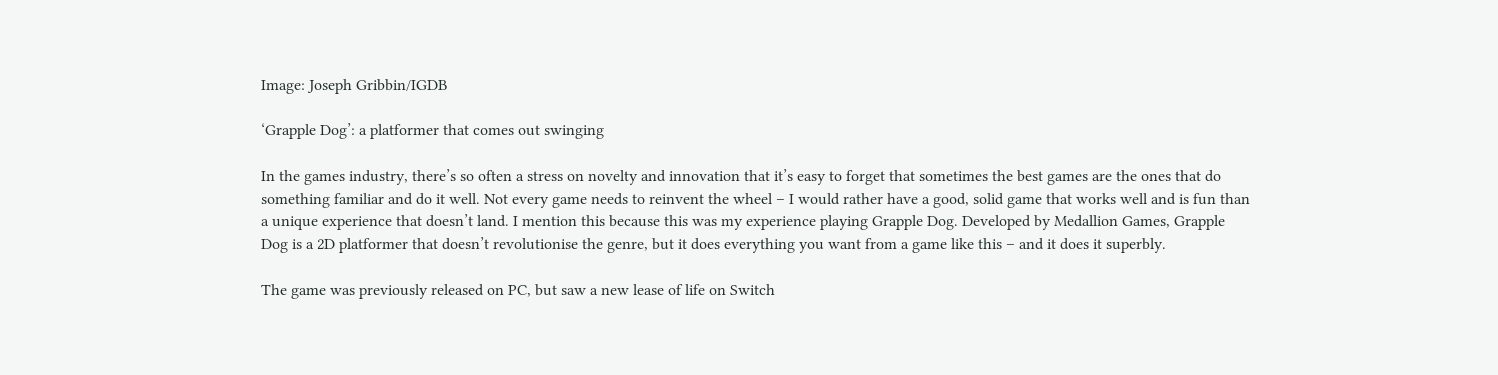Image: Joseph Gribbin/IGDB

‘Grapple Dog’: a platformer that comes out swinging

In the games industry, there’s so often a stress on novelty and innovation that it’s easy to forget that sometimes the best games are the ones that do something familiar and do it well. Not every game needs to reinvent the wheel – I would rather have a good, solid game that works well and is fun than a unique experience that doesn’t land. I mention this because this was my experience playing Grapple Dog. Developed by Medallion Games, Grapple Dog is a 2D platformer that doesn’t revolutionise the genre, but it does everything you want from a game like this – and it does it superbly.

The game was previously released on PC, but saw a new lease of life on Switch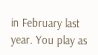in February last year. You play as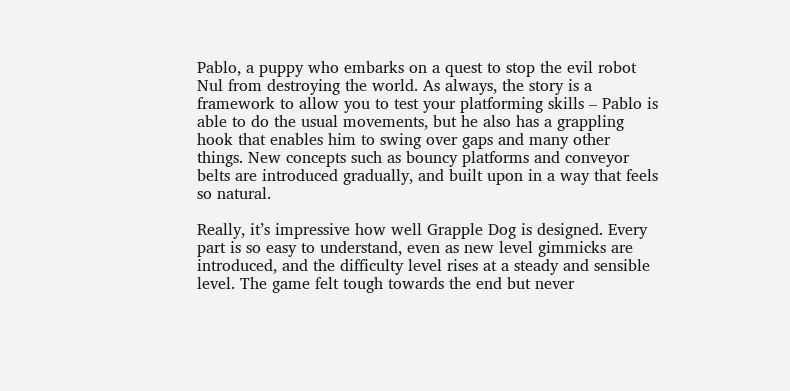Pablo, a puppy who embarks on a quest to stop the evil robot Nul from destroying the world. As always, the story is a framework to allow you to test your platforming skills – Pablo is able to do the usual movements, but he also has a grappling hook that enables him to swing over gaps and many other things. New concepts such as bouncy platforms and conveyor belts are introduced gradually, and built upon in a way that feels so natural.

Really, it’s impressive how well Grapple Dog is designed. Every part is so easy to understand, even as new level gimmicks are introduced, and the difficulty level rises at a steady and sensible level. The game felt tough towards the end but never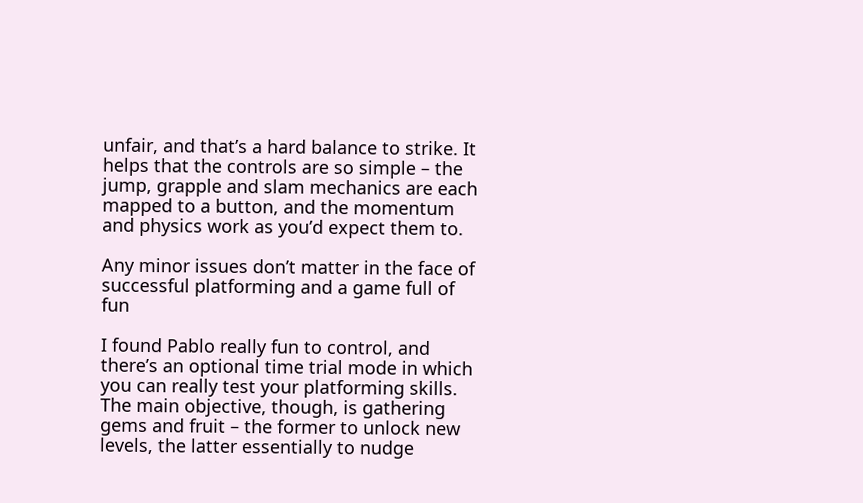unfair, and that’s a hard balance to strike. It helps that the controls are so simple – the jump, grapple and slam mechanics are each mapped to a button, and the momentum and physics work as you’d expect them to.

Any minor issues don’t matter in the face of successful platforming and a game full of fun

I found Pablo really fun to control, and there’s an optional time trial mode in which you can really test your platforming skills. The main objective, though, is gathering gems and fruit – the former to unlock new levels, the latter essentially to nudge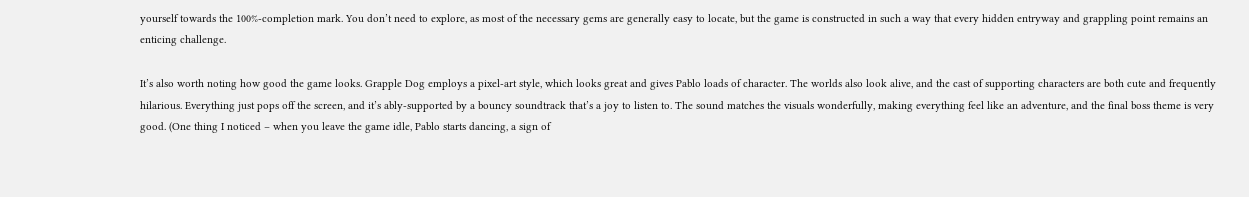yourself towards the 100%-completion mark. You don’t need to explore, as most of the necessary gems are generally easy to locate, but the game is constructed in such a way that every hidden entryway and grappling point remains an enticing challenge.

It’s also worth noting how good the game looks. Grapple Dog employs a pixel-art style, which looks great and gives Pablo loads of character. The worlds also look alive, and the cast of supporting characters are both cute and frequently hilarious. Everything just pops off the screen, and it’s ably-supported by a bouncy soundtrack that’s a joy to listen to. The sound matches the visuals wonderfully, making everything feel like an adventure, and the final boss theme is very good. (One thing I noticed – when you leave the game idle, Pablo starts dancing, a sign of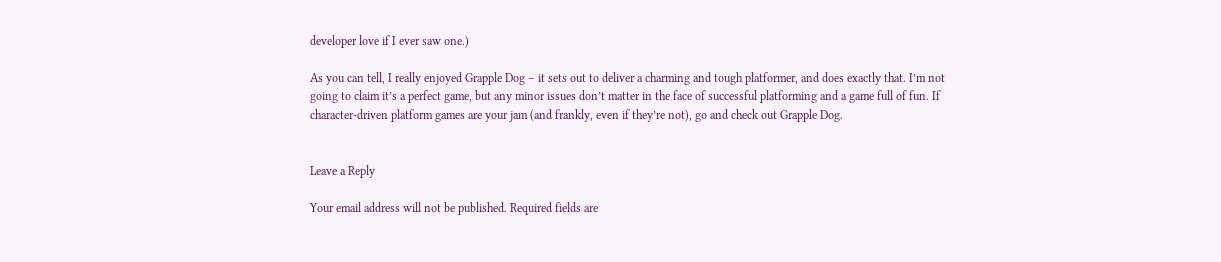developer love if I ever saw one.)

As you can tell, I really enjoyed Grapple Dog – it sets out to deliver a charming and tough platformer, and does exactly that. I’m not going to claim it’s a perfect game, but any minor issues don’t matter in the face of successful platforming and a game full of fun. If character-driven platform games are your jam (and frankly, even if they’re not), go and check out Grapple Dog.


Leave a Reply

Your email address will not be published. Required fields are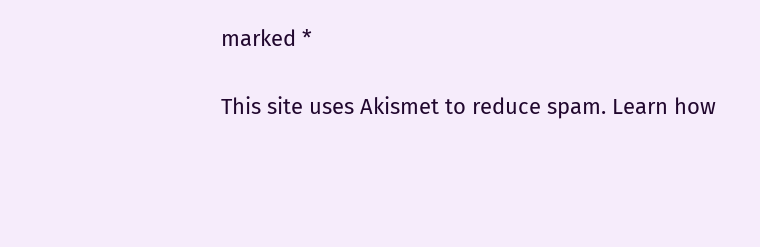marked *

This site uses Akismet to reduce spam. Learn how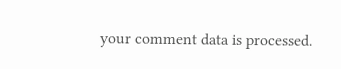your comment data is processed.